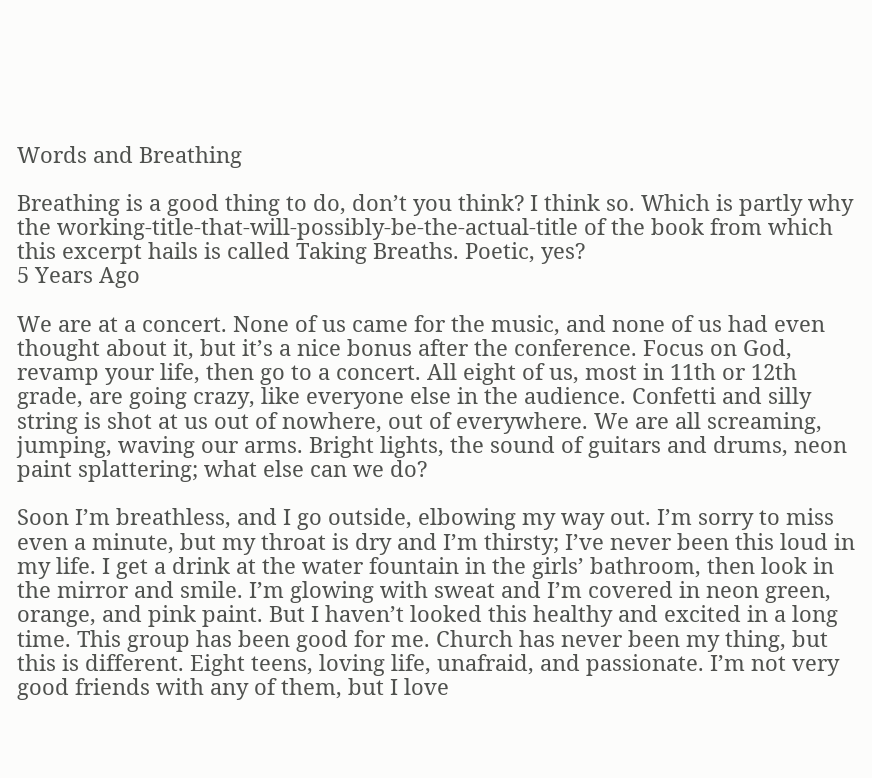Words and Breathing

Breathing is a good thing to do, don’t you think? I think so. Which is partly why the working-title-that-will-possibly-be-the-actual-title of the book from which this excerpt hails is called Taking Breaths. Poetic, yes?
5 Years Ago

We are at a concert. None of us came for the music, and none of us had even thought about it, but it’s a nice bonus after the conference. Focus on God, revamp your life, then go to a concert. All eight of us, most in 11th or 12th grade, are going crazy, like everyone else in the audience. Confetti and silly string is shot at us out of nowhere, out of everywhere. We are all screaming, jumping, waving our arms. Bright lights, the sound of guitars and drums, neon paint splattering; what else can we do?

Soon I’m breathless, and I go outside, elbowing my way out. I’m sorry to miss even a minute, but my throat is dry and I’m thirsty; I’ve never been this loud in my life. I get a drink at the water fountain in the girls’ bathroom, then look in the mirror and smile. I’m glowing with sweat and I’m covered in neon green, orange, and pink paint. But I haven’t looked this healthy and excited in a long time. This group has been good for me. Church has never been my thing, but this is different. Eight teens, loving life, unafraid, and passionate. I’m not very good friends with any of them, but I love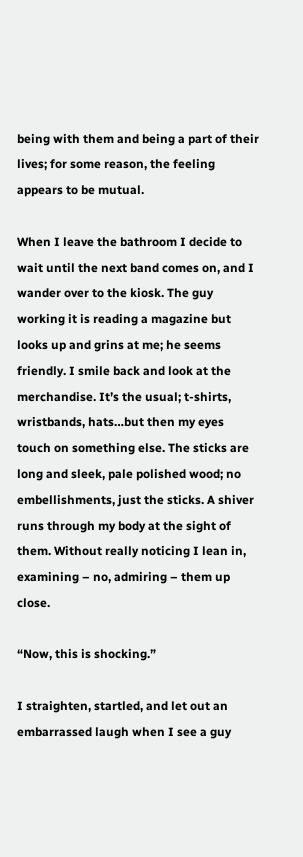being with them and being a part of their lives; for some reason, the feeling appears to be mutual.

When I leave the bathroom I decide to wait until the next band comes on, and I wander over to the kiosk. The guy working it is reading a magazine but looks up and grins at me; he seems friendly. I smile back and look at the merchandise. It’s the usual; t-shirts, wristbands, hats…but then my eyes touch on something else. The sticks are long and sleek, pale polished wood; no embellishments, just the sticks. A shiver runs through my body at the sight of them. Without really noticing I lean in, examining – no, admiring – them up close.

“Now, this is shocking.”

I straighten, startled, and let out an embarrassed laugh when I see a guy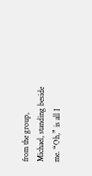from the group, Michael, standing beside me. “Oh,” is all I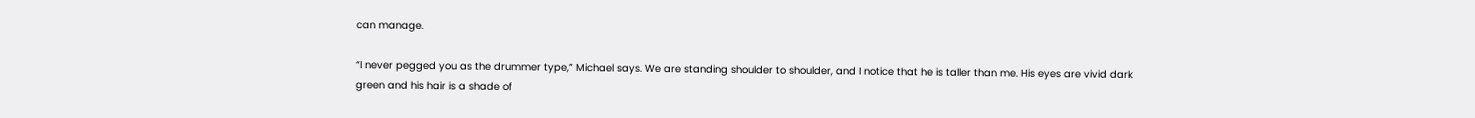can manage.

“I never pegged you as the drummer type,” Michael says. We are standing shoulder to shoulder, and I notice that he is taller than me. His eyes are vivid dark green and his hair is a shade of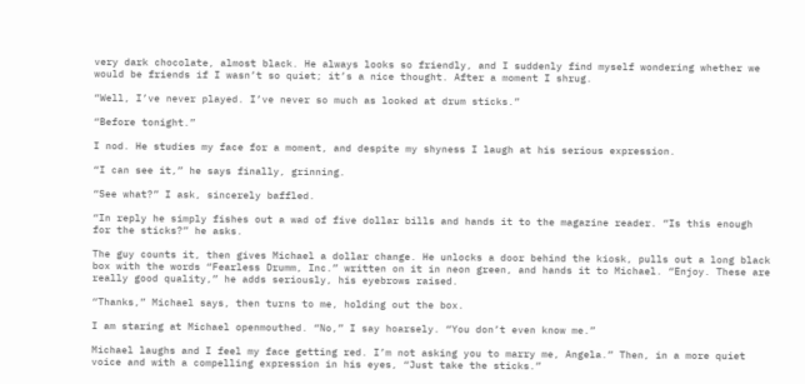very dark chocolate, almost black. He always looks so friendly, and I suddenly find myself wondering whether we would be friends if I wasn’t so quiet; it’s a nice thought. After a moment I shrug.

“Well, I’ve never played. I’ve never so much as looked at drum sticks.”

“Before tonight.”

I nod. He studies my face for a moment, and despite my shyness I laugh at his serious expression.

“I can see it,” he says finally, grinning.

“See what?” I ask, sincerely baffled.

“In reply he simply fishes out a wad of five dollar bills and hands it to the magazine reader. “Is this enough for the sticks?” he asks.

The guy counts it, then gives Michael a dollar change. He unlocks a door behind the kiosk, pulls out a long black box with the words “Fearless Drumm, Inc.” written on it in neon green, and hands it to Michael. “Enjoy. These are really good quality,” he adds seriously, his eyebrows raised.

“Thanks,” Michael says, then turns to me, holding out the box.

I am staring at Michael openmouthed. “No,” I say hoarsely. “You don’t even know me.”

Michael laughs and I feel my face getting red. I’m not asking you to marry me, Angela.” Then, in a more quiet voice and with a compelling expression in his eyes, “Just take the sticks.”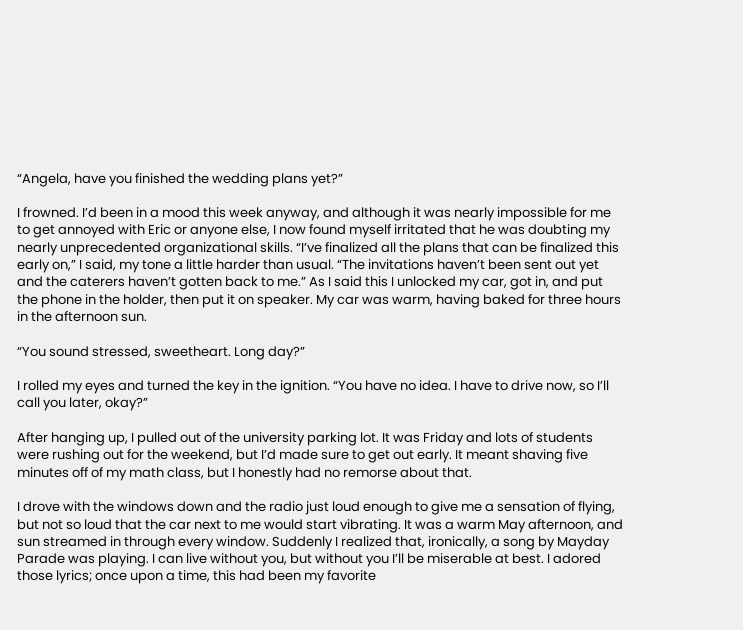“Angela, have you finished the wedding plans yet?”

I frowned. I’d been in a mood this week anyway, and although it was nearly impossible for me to get annoyed with Eric or anyone else, I now found myself irritated that he was doubting my nearly unprecedented organizational skills. “I’ve finalized all the plans that can be finalized this early on,” I said, my tone a little harder than usual. “The invitations haven’t been sent out yet and the caterers haven’t gotten back to me.” As I said this I unlocked my car, got in, and put the phone in the holder, then put it on speaker. My car was warm, having baked for three hours in the afternoon sun.

“You sound stressed, sweetheart. Long day?”

I rolled my eyes and turned the key in the ignition. “You have no idea. I have to drive now, so I’ll call you later, okay?”

After hanging up, I pulled out of the university parking lot. It was Friday and lots of students were rushing out for the weekend, but I’d made sure to get out early. It meant shaving five minutes off of my math class, but I honestly had no remorse about that.

I drove with the windows down and the radio just loud enough to give me a sensation of flying, but not so loud that the car next to me would start vibrating. It was a warm May afternoon, and sun streamed in through every window. Suddenly I realized that, ironically, a song by Mayday Parade was playing. I can live without you, but without you I’ll be miserable at best. I adored those lyrics; once upon a time, this had been my favorite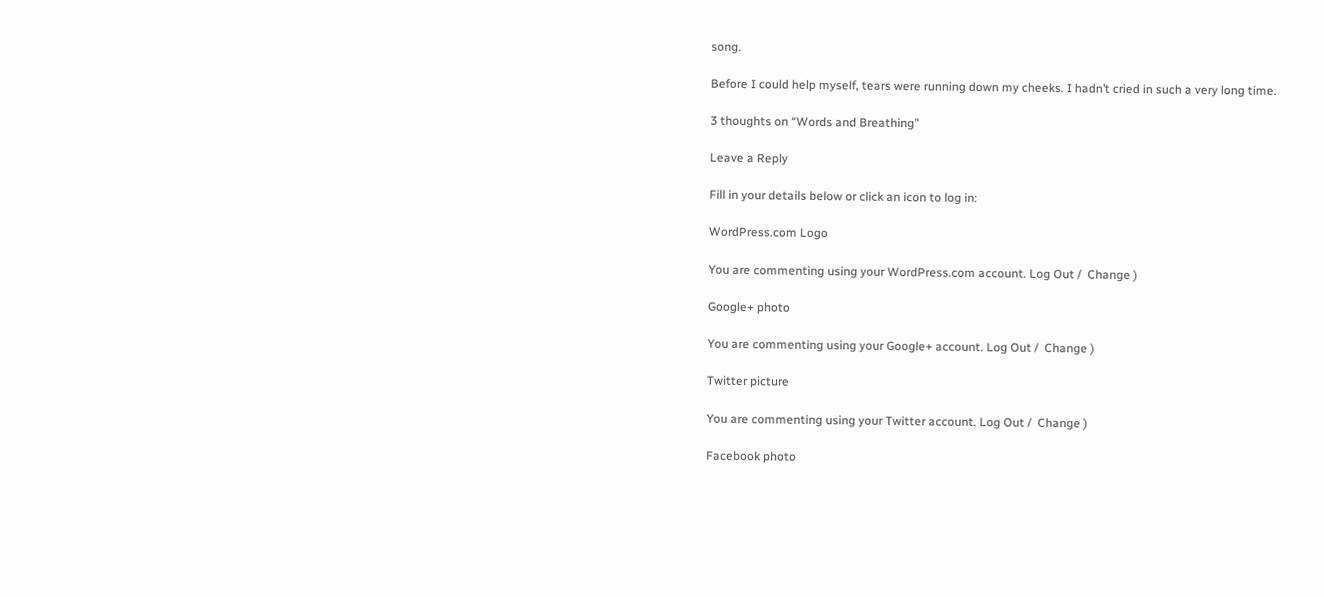song.

Before I could help myself, tears were running down my cheeks. I hadn’t cried in such a very long time.

3 thoughts on “Words and Breathing”

Leave a Reply

Fill in your details below or click an icon to log in:

WordPress.com Logo

You are commenting using your WordPress.com account. Log Out /  Change )

Google+ photo

You are commenting using your Google+ account. Log Out /  Change )

Twitter picture

You are commenting using your Twitter account. Log Out /  Change )

Facebook photo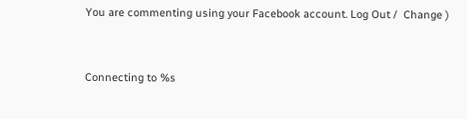You are commenting using your Facebook account. Log Out /  Change )


Connecting to %s